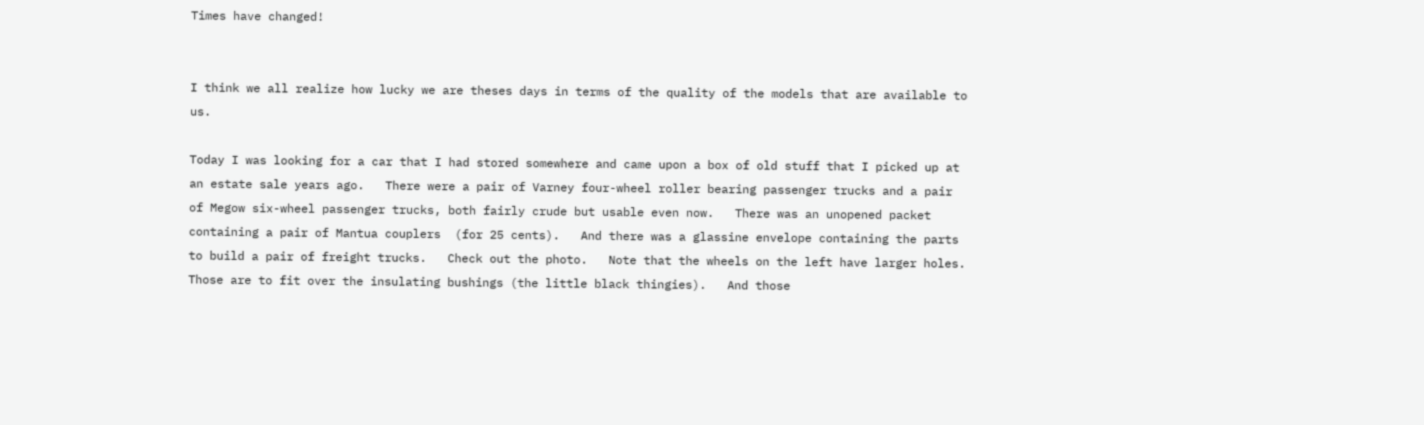Times have changed!


I think we all realize how lucky we are theses days in terms of the quality of the models that are available to us.

Today I was looking for a car that I had stored somewhere and came upon a box of old stuff that I picked up at an estate sale years ago.   There were a pair of Varney four-wheel roller bearing passenger trucks and a pair of Megow six-wheel passenger trucks, both fairly crude but usable even now.   There was an unopened packet containing a pair of Mantua couplers  (for 25 cents).   And there was a glassine envelope containing the parts to build a pair of freight trucks.   Check out the photo.   Note that the wheels on the left have larger holes.   Those are to fit over the insulating bushings (the little black thingies).   And those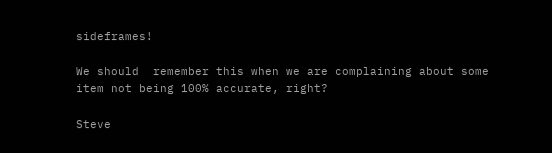sideframes!

We should  remember this when we are complaining about some item not being 100% accurate, right?

Steve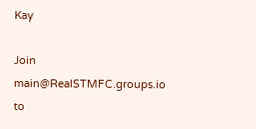Kay

Join main@RealSTMFC.groups.io to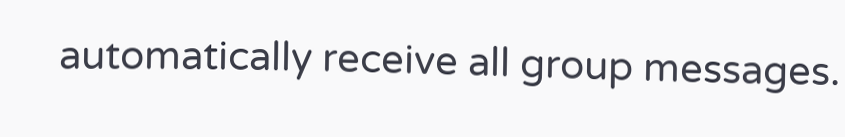automatically receive all group messages.